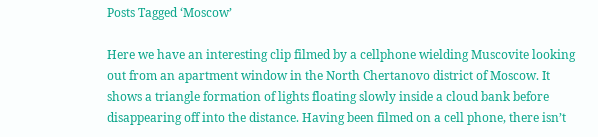Posts Tagged ‘Moscow’

Here we have an interesting clip filmed by a cellphone wielding Muscovite looking out from an apartment window in the North Chertanovo district of Moscow. It shows a triangle formation of lights floating slowly inside a cloud bank before disappearing off into the distance. Having been filmed on a cell phone, there isn’t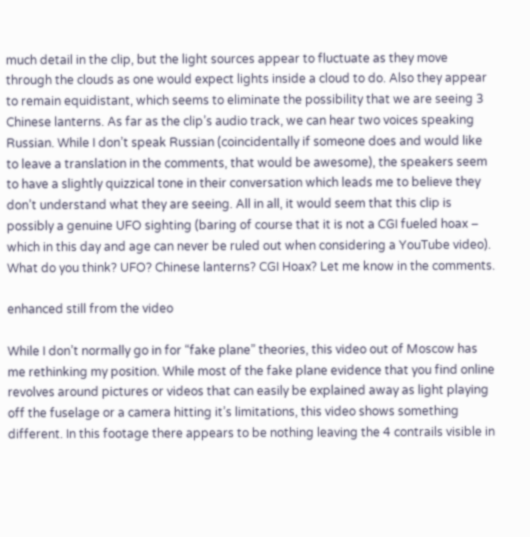much detail in the clip, but the light sources appear to fluctuate as they move through the clouds as one would expect lights inside a cloud to do. Also they appear to remain equidistant, which seems to eliminate the possibility that we are seeing 3 Chinese lanterns. As far as the clip’s audio track, we can hear two voices speaking Russian. While I don’t speak Russian (coincidentally if someone does and would like to leave a translation in the comments, that would be awesome), the speakers seem to have a slightly quizzical tone in their conversation which leads me to believe they don’t understand what they are seeing. All in all, it would seem that this clip is possibly a genuine UFO sighting (baring of course that it is not a CGI fueled hoax – which in this day and age can never be ruled out when considering a YouTube video). What do you think? UFO? Chinese lanterns? CGI Hoax? Let me know in the comments.

enhanced still from the video

While I don’t normally go in for “fake plane” theories, this video out of Moscow has me rethinking my position. While most of the fake plane evidence that you find online revolves around pictures or videos that can easily be explained away as light playing off the fuselage or a camera hitting it’s limitations, this video shows something different. In this footage there appears to be nothing leaving the 4 contrails visible in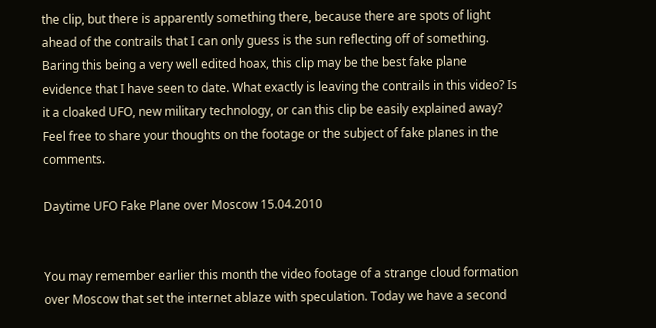the clip, but there is apparently something there, because there are spots of light ahead of the contrails that I can only guess is the sun reflecting off of something. Baring this being a very well edited hoax, this clip may be the best fake plane evidence that I have seen to date. What exactly is leaving the contrails in this video? Is it a cloaked UFO, new military technology, or can this clip be easily explained away? Feel free to share your thoughts on the footage or the subject of fake planes in the comments.

Daytime UFO Fake Plane over Moscow 15.04.2010


You may remember earlier this month the video footage of a strange cloud formation over Moscow that set the internet ablaze with speculation. Today we have a second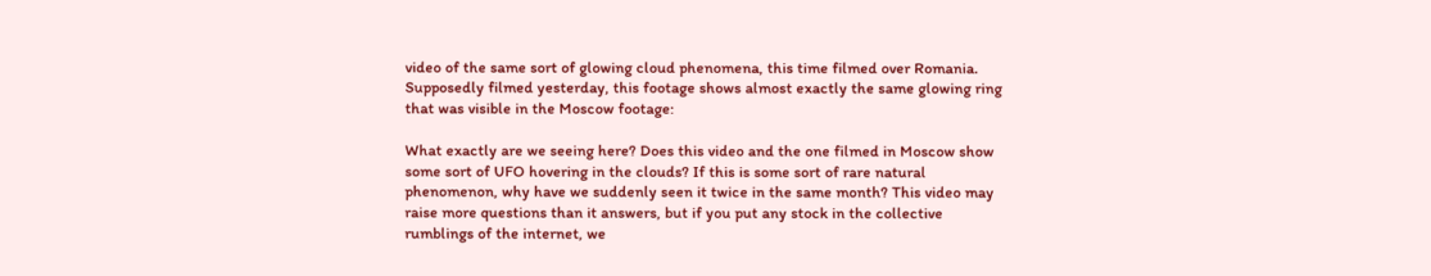video of the same sort of glowing cloud phenomena, this time filmed over Romania. Supposedly filmed yesterday, this footage shows almost exactly the same glowing ring that was visible in the Moscow footage:

What exactly are we seeing here? Does this video and the one filmed in Moscow show some sort of UFO hovering in the clouds? If this is some sort of rare natural phenomenon, why have we suddenly seen it twice in the same month? This video may raise more questions than it answers, but if you put any stock in the collective rumblings of the internet, we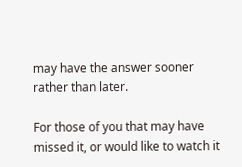may have the answer sooner rather than later.

For those of you that may have missed it, or would like to watch it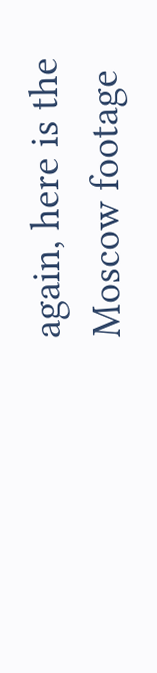again, here is the Moscow footage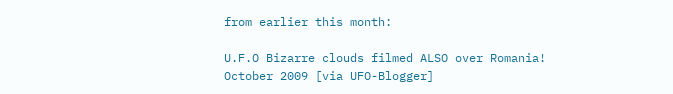from earlier this month:

U.F.O Bizarre clouds filmed ALSO over Romania! October 2009 [via UFO-Blogger]